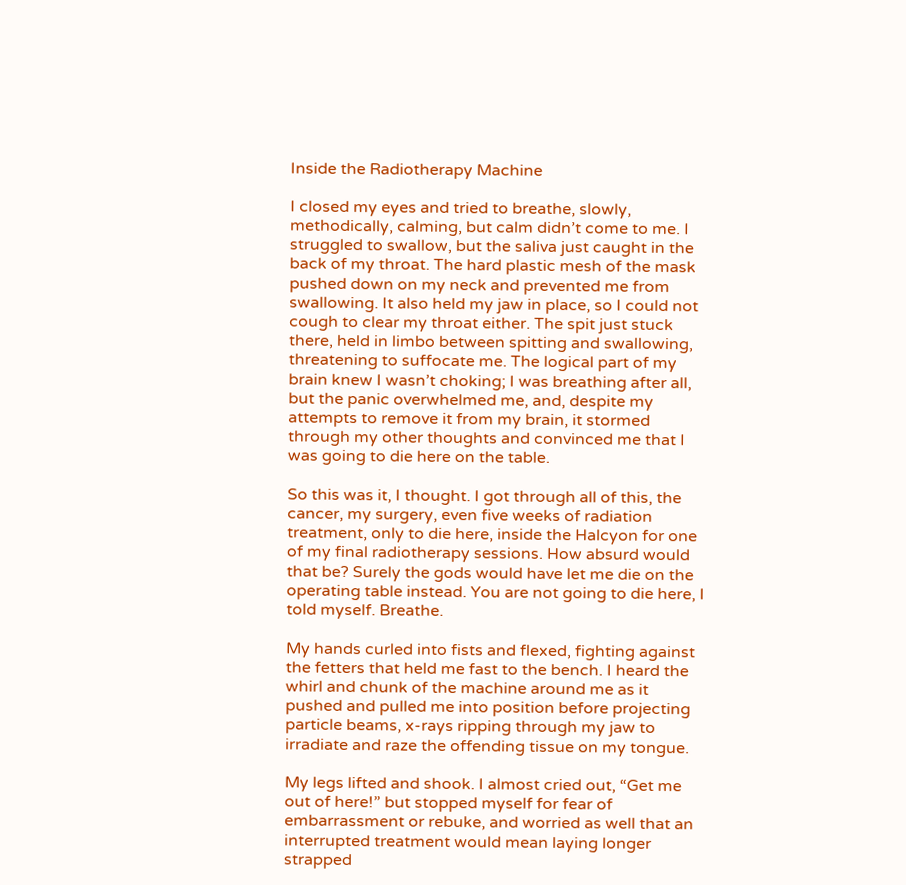Inside the Radiotherapy Machine

I closed my eyes and tried to breathe, slowly, methodically, calming, but calm didn’t come to me. I struggled to swallow, but the saliva just caught in the back of my throat. The hard plastic mesh of the mask pushed down on my neck and prevented me from swallowing. It also held my jaw in place, so I could not cough to clear my throat either. The spit just stuck there, held in limbo between spitting and swallowing, threatening to suffocate me. The logical part of my brain knew I wasn’t choking; I was breathing after all, but the panic overwhelmed me, and, despite my attempts to remove it from my brain, it stormed through my other thoughts and convinced me that I was going to die here on the table.

So this was it, I thought. I got through all of this, the cancer, my surgery, even five weeks of radiation treatment, only to die here, inside the Halcyon for one of my final radiotherapy sessions. How absurd would that be? Surely the gods would have let me die on the operating table instead. You are not going to die here, I told myself. Breathe.

My hands curled into fists and flexed, fighting against the fetters that held me fast to the bench. I heard the whirl and chunk of the machine around me as it pushed and pulled me into position before projecting particle beams, x-rays ripping through my jaw to irradiate and raze the offending tissue on my tongue.

My legs lifted and shook. I almost cried out, “Get me out of here!” but stopped myself for fear of embarrassment or rebuke, and worried as well that an interrupted treatment would mean laying longer strapped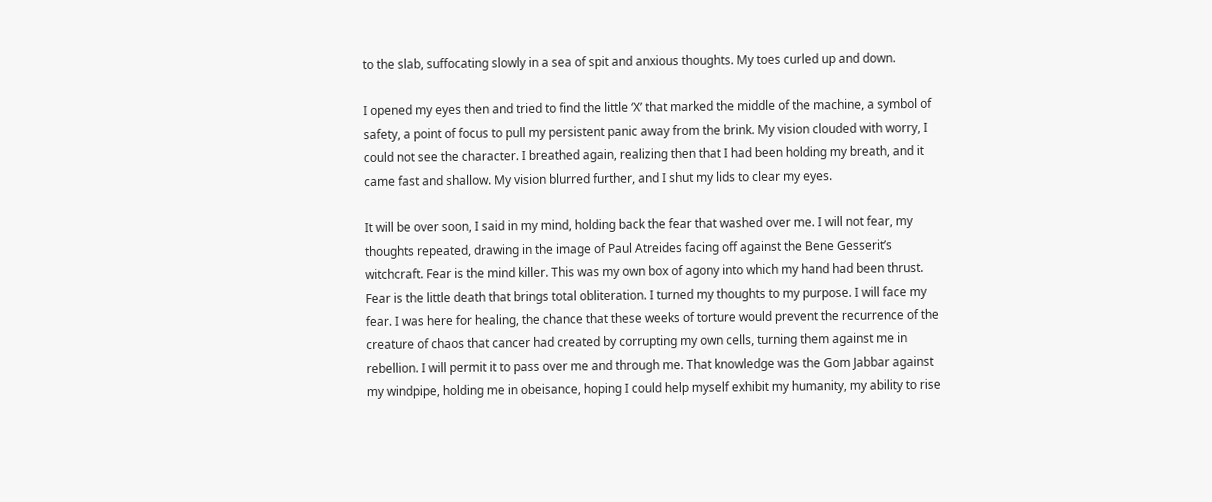to the slab, suffocating slowly in a sea of spit and anxious thoughts. My toes curled up and down.

I opened my eyes then and tried to find the little ‘X’ that marked the middle of the machine, a symbol of safety, a point of focus to pull my persistent panic away from the brink. My vision clouded with worry, I could not see the character. I breathed again, realizing then that I had been holding my breath, and it came fast and shallow. My vision blurred further, and I shut my lids to clear my eyes.

It will be over soon, I said in my mind, holding back the fear that washed over me. I will not fear, my thoughts repeated, drawing in the image of Paul Atreides facing off against the Bene Gesserit’s witchcraft. Fear is the mind killer. This was my own box of agony into which my hand had been thrust. Fear is the little death that brings total obliteration. I turned my thoughts to my purpose. I will face my fear. I was here for healing, the chance that these weeks of torture would prevent the recurrence of the creature of chaos that cancer had created by corrupting my own cells, turning them against me in rebellion. I will permit it to pass over me and through me. That knowledge was the Gom Jabbar against my windpipe, holding me in obeisance, hoping I could help myself exhibit my humanity, my ability to rise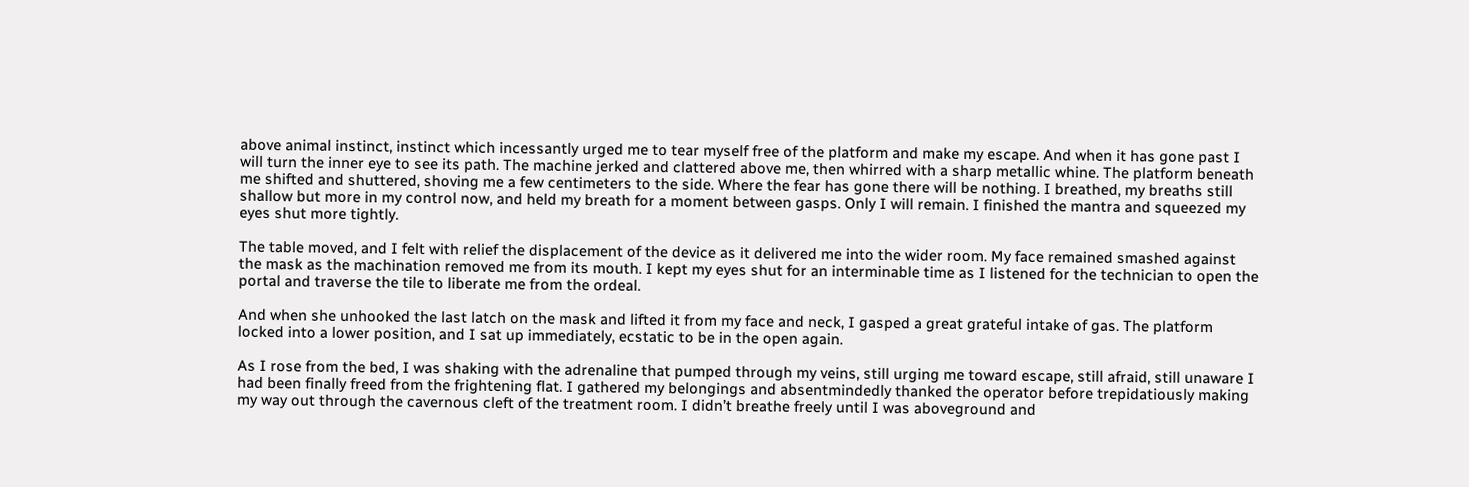above animal instinct, instinct which incessantly urged me to tear myself free of the platform and make my escape. And when it has gone past I will turn the inner eye to see its path. The machine jerked and clattered above me, then whirred with a sharp metallic whine. The platform beneath me shifted and shuttered, shoving me a few centimeters to the side. Where the fear has gone there will be nothing. I breathed, my breaths still shallow but more in my control now, and held my breath for a moment between gasps. Only I will remain. I finished the mantra and squeezed my eyes shut more tightly.

The table moved, and I felt with relief the displacement of the device as it delivered me into the wider room. My face remained smashed against the mask as the machination removed me from its mouth. I kept my eyes shut for an interminable time as I listened for the technician to open the portal and traverse the tile to liberate me from the ordeal.

And when she unhooked the last latch on the mask and lifted it from my face and neck, I gasped a great grateful intake of gas. The platform locked into a lower position, and I sat up immediately, ecstatic to be in the open again.

As I rose from the bed, I was shaking with the adrenaline that pumped through my veins, still urging me toward escape, still afraid, still unaware I had been finally freed from the frightening flat. I gathered my belongings and absentmindedly thanked the operator before trepidatiously making my way out through the cavernous cleft of the treatment room. I didn’t breathe freely until I was aboveground and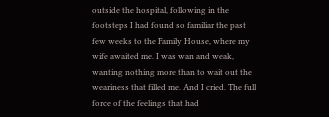outside the hospital, following in the footsteps I had found so familiar the past few weeks to the Family House, where my wife awaited me. I was wan and weak, wanting nothing more than to wait out the weariness that filled me. And I cried. The full force of the feelings that had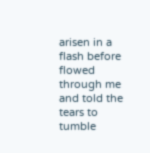arisen in a flash before flowed through me and told the tears to tumble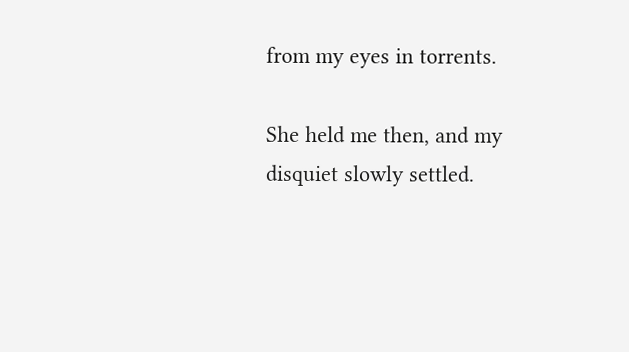from my eyes in torrents.

She held me then, and my disquiet slowly settled.